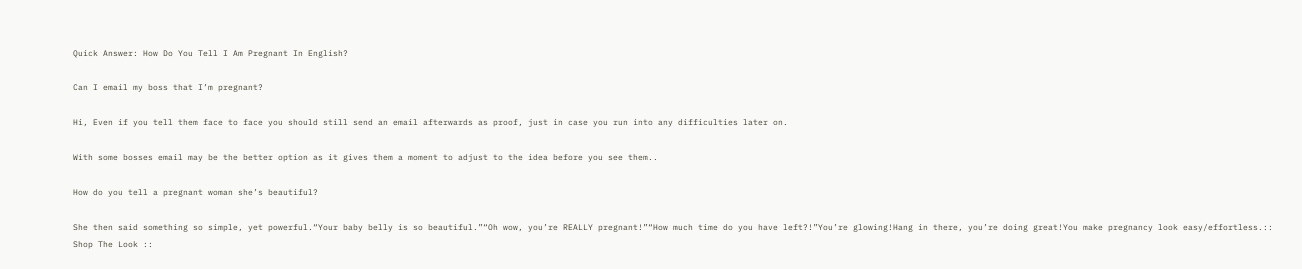Quick Answer: How Do You Tell I Am Pregnant In English?

Can I email my boss that I’m pregnant?

Hi, Even if you tell them face to face you should still send an email afterwards as proof, just in case you run into any difficulties later on.

With some bosses email may be the better option as it gives them a moment to adjust to the idea before you see them..

How do you tell a pregnant woman she’s beautiful?

She then said something so simple, yet powerful.“Your baby belly is so beautiful.”“Oh wow, you’re REALLY pregnant!”“How much time do you have left?!”You’re glowing!Hang in there, you’re doing great!You make pregnancy look easy/effortless.:: Shop The Look ::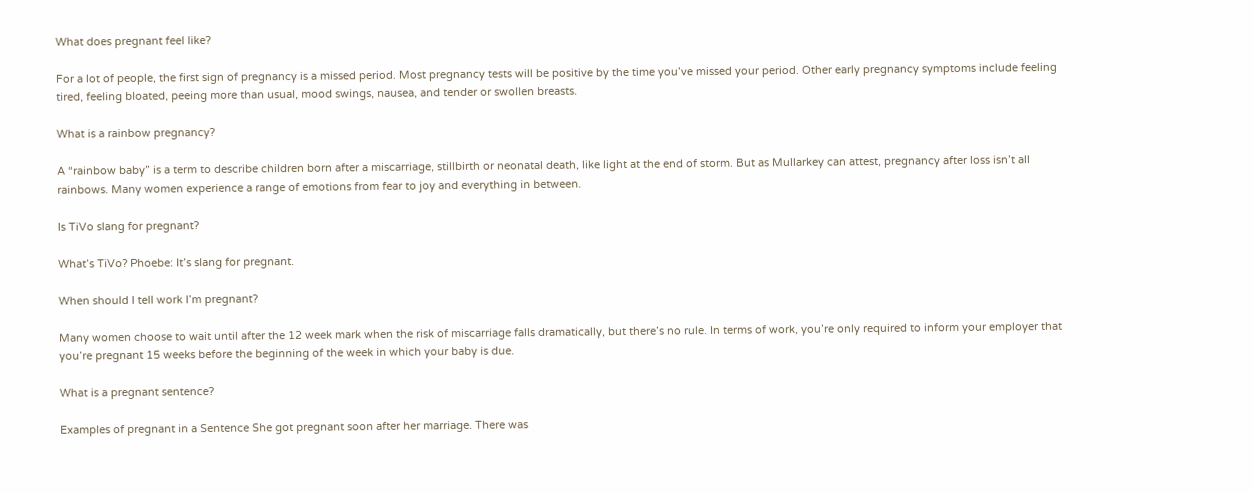What does pregnant feel like?

For a lot of people, the first sign of pregnancy is a missed period. Most pregnancy tests will be positive by the time you’ve missed your period. Other early pregnancy symptoms include feeling tired, feeling bloated, peeing more than usual, mood swings, nausea, and tender or swollen breasts.

What is a rainbow pregnancy?

A “rainbow baby” is a term to describe children born after a miscarriage, stillbirth or neonatal death, like light at the end of storm. But as Mullarkey can attest, pregnancy after loss isn’t all rainbows. Many women experience a range of emotions from fear to joy and everything in between.

Is TiVo slang for pregnant?

What’s TiVo? Phoebe: It’s slang for pregnant.

When should I tell work I’m pregnant?

Many women choose to wait until after the 12 week mark when the risk of miscarriage falls dramatically, but there’s no rule. In terms of work, you’re only required to inform your employer that you’re pregnant 15 weeks before the beginning of the week in which your baby is due.

What is a pregnant sentence?

Examples of pregnant in a Sentence She got pregnant soon after her marriage. There was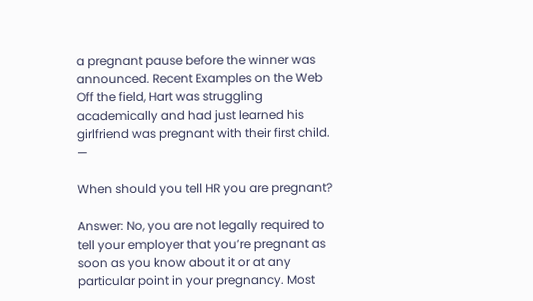a pregnant pause before the winner was announced. Recent Examples on the Web Off the field, Hart was struggling academically and had just learned his girlfriend was pregnant with their first child. —

When should you tell HR you are pregnant?

Answer: No, you are not legally required to tell your employer that you’re pregnant as soon as you know about it or at any particular point in your pregnancy. Most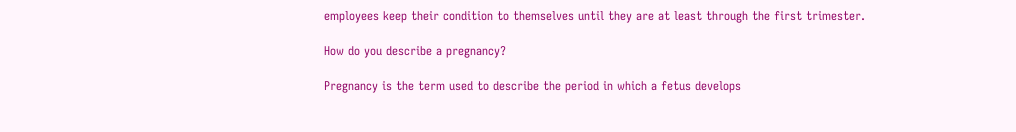employees keep their condition to themselves until they are at least through the first trimester.

How do you describe a pregnancy?

Pregnancy is the term used to describe the period in which a fetus develops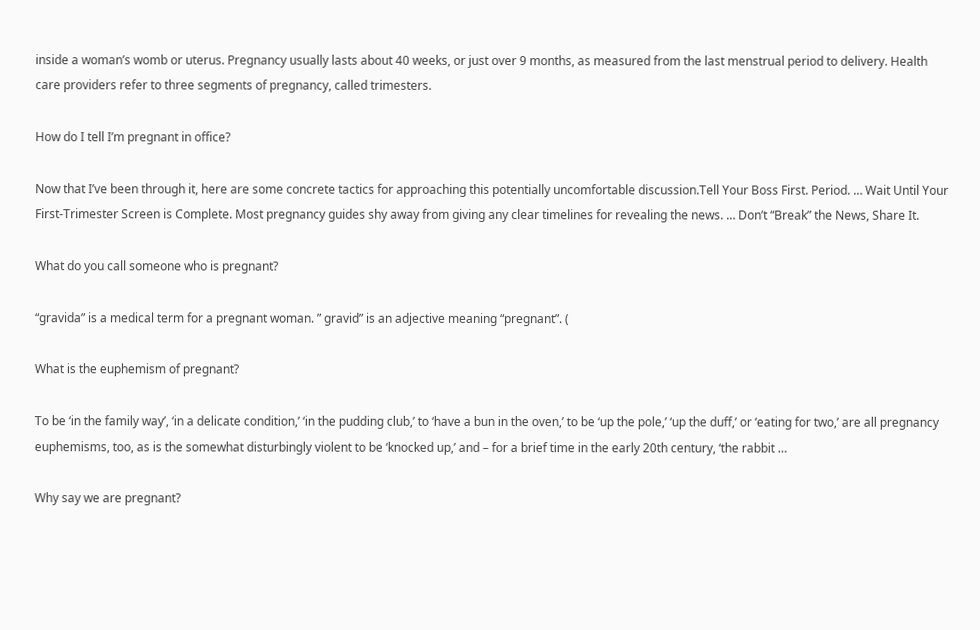inside a woman’s womb or uterus. Pregnancy usually lasts about 40 weeks, or just over 9 months, as measured from the last menstrual period to delivery. Health care providers refer to three segments of pregnancy, called trimesters.

How do I tell I’m pregnant in office?

Now that I’ve been through it, here are some concrete tactics for approaching this potentially uncomfortable discussion.Tell Your Boss First. Period. … Wait Until Your First-Trimester Screen is Complete. Most pregnancy guides shy away from giving any clear timelines for revealing the news. … Don’t “Break” the News, Share It.

What do you call someone who is pregnant?

“gravida” is a medical term for a pregnant woman. ” gravid” is an adjective meaning “pregnant”. (

What is the euphemism of pregnant?

To be ‘in the family way’, ‘in a delicate condition,’ ‘in the pudding club,’ to ‘have a bun in the oven,’ to be ‘up the pole,’ ‘up the duff,’ or ‘eating for two,’ are all pregnancy euphemisms, too, as is the somewhat disturbingly violent to be ‘knocked up,’ and – for a brief time in the early 20th century, ‘the rabbit …

Why say we are pregnant?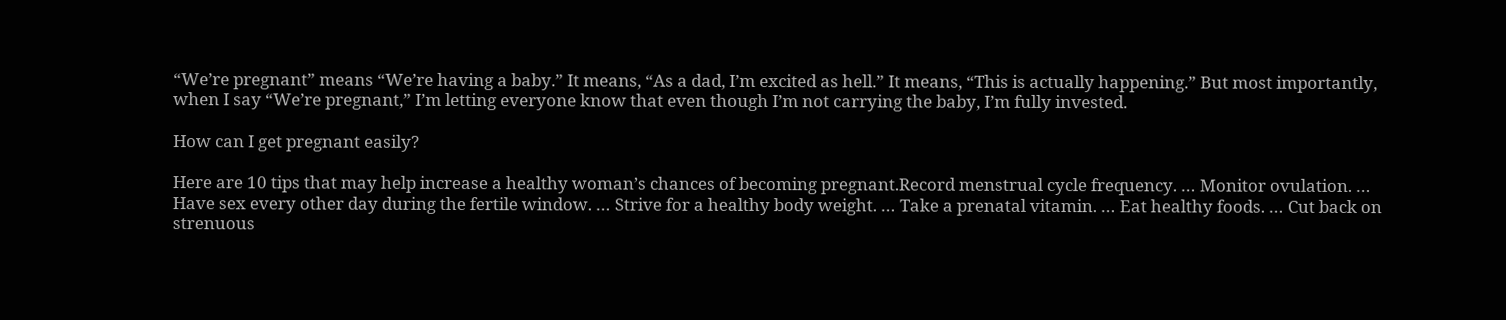“We’re pregnant” means “We’re having a baby.” It means, “As a dad, I’m excited as hell.” It means, “This is actually happening.” But most importantly, when I say “We’re pregnant,” I’m letting everyone know that even though I’m not carrying the baby, I’m fully invested.

How can I get pregnant easily?

Here are 10 tips that may help increase a healthy woman’s chances of becoming pregnant.Record menstrual cycle frequency. … Monitor ovulation. … Have sex every other day during the fertile window. … Strive for a healthy body weight. … Take a prenatal vitamin. … Eat healthy foods. … Cut back on strenuous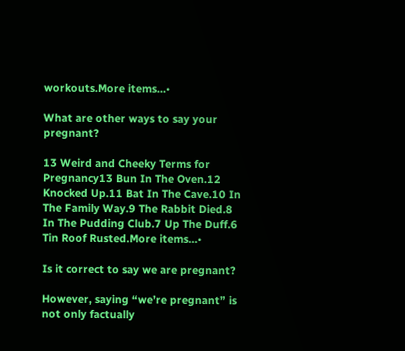workouts.More items…•

What are other ways to say your pregnant?

13 Weird and Cheeky Terms for Pregnancy13 Bun In The Oven.12 Knocked Up.11 Bat In The Cave.10 In The Family Way.9 The Rabbit Died.8 In The Pudding Club.7 Up The Duff.6 Tin Roof Rusted.More items…•

Is it correct to say we are pregnant?

However, saying “we’re pregnant” is not only factually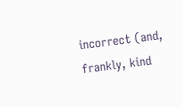incorrect (and, frankly, kind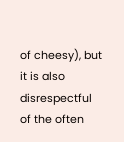of cheesy), but it is also disrespectful of the often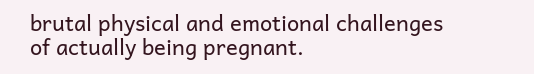brutal physical and emotional challenges of actually being pregnant.